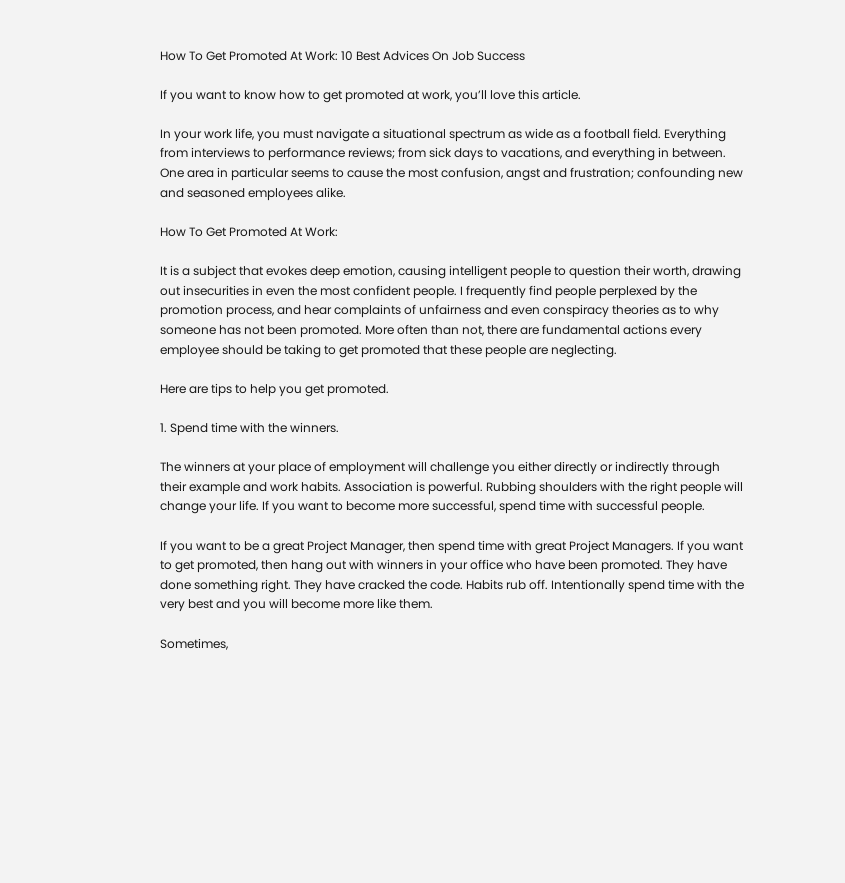How To Get Promoted At Work: 10 Best Advices On Job Success

If you want to know how to get promoted at work, you’ll love this article.

In your work life, you must navigate a situational spectrum as wide as a football field. Everything from interviews to performance reviews; from sick days to vacations, and everything in between. One area in particular seems to cause the most confusion, angst and frustration; confounding new and seasoned employees alike.

How To Get Promoted At Work:

It is a subject that evokes deep emotion, causing intelligent people to question their worth, drawing out insecurities in even the most confident people. I frequently find people perplexed by the promotion process, and hear complaints of unfairness and even conspiracy theories as to why someone has not been promoted. More often than not, there are fundamental actions every employee should be taking to get promoted that these people are neglecting.

Here are tips to help you get promoted.

1. Spend time with the winners.

The winners at your place of employment will challenge you either directly or indirectly through their example and work habits. Association is powerful. Rubbing shoulders with the right people will change your life. If you want to become more successful, spend time with successful people.

If you want to be a great Project Manager, then spend time with great Project Managers. If you want to get promoted, then hang out with winners in your office who have been promoted. They have done something right. They have cracked the code. Habits rub off. Intentionally spend time with the very best and you will become more like them.

Sometimes,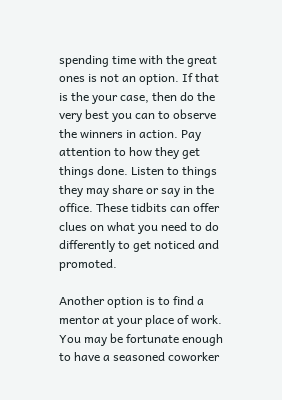spending time with the great ones is not an option. If that is the your case, then do the very best you can to observe the winners in action. Pay attention to how they get things done. Listen to things they may share or say in the office. These tidbits can offer clues on what you need to do differently to get noticed and promoted.

Another option is to find a mentor at your place of work. You may be fortunate enough to have a seasoned coworker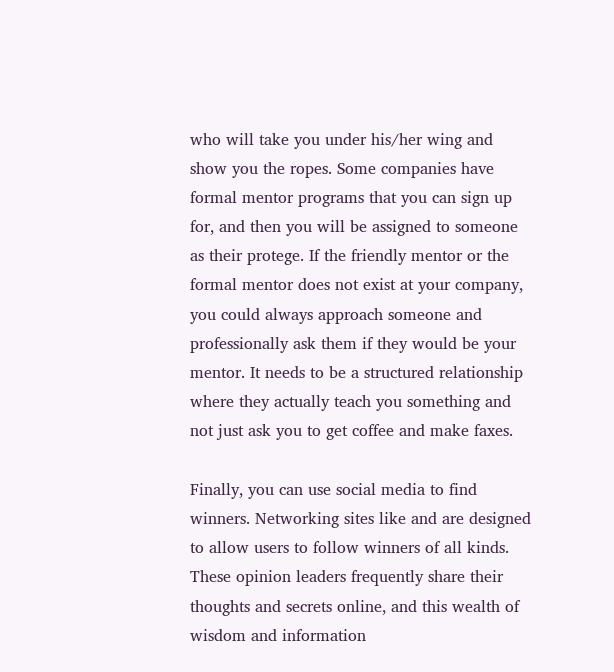who will take you under his/her wing and show you the ropes. Some companies have formal mentor programs that you can sign up for, and then you will be assigned to someone as their protege. If the friendly mentor or the formal mentor does not exist at your company, you could always approach someone and professionally ask them if they would be your mentor. It needs to be a structured relationship where they actually teach you something and not just ask you to get coffee and make faxes.

Finally, you can use social media to find winners. Networking sites like and are designed to allow users to follow winners of all kinds. These opinion leaders frequently share their thoughts and secrets online, and this wealth of wisdom and information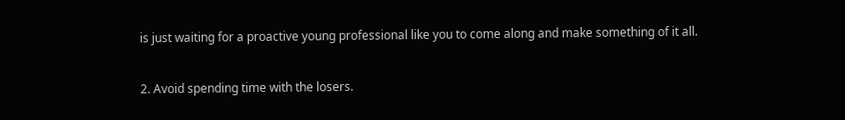is just waiting for a proactive young professional like you to come along and make something of it all.

2. Avoid spending time with the losers.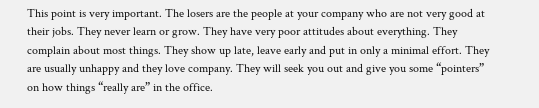This point is very important. The losers are the people at your company who are not very good at their jobs. They never learn or grow. They have very poor attitudes about everything. They complain about most things. They show up late, leave early and put in only a minimal effort. They are usually unhappy and they love company. They will seek you out and give you some “pointers” on how things “really are” in the office.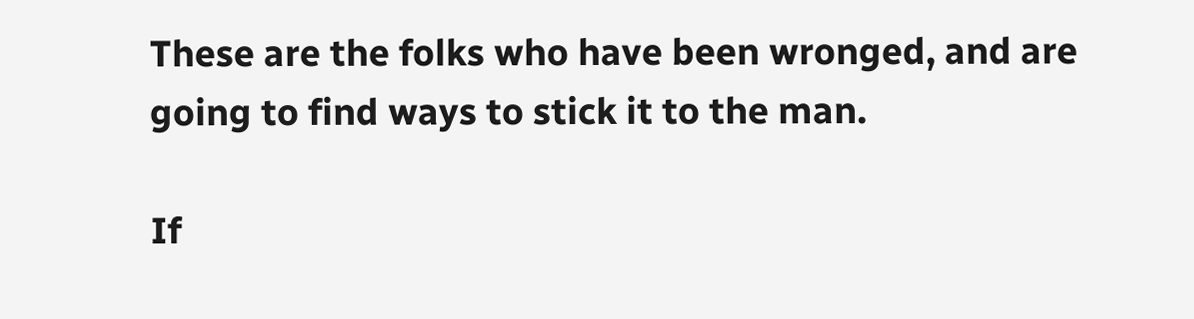These are the folks who have been wronged, and are going to find ways to stick it to the man.

If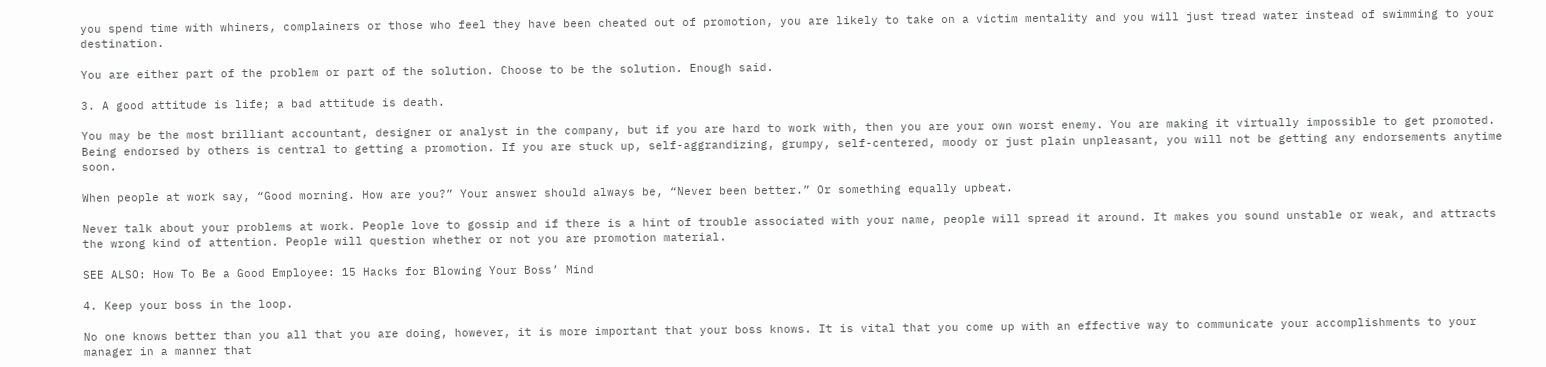you spend time with whiners, complainers or those who feel they have been cheated out of promotion, you are likely to take on a victim mentality and you will just tread water instead of swimming to your destination.

You are either part of the problem or part of the solution. Choose to be the solution. Enough said.

3. A good attitude is life; a bad attitude is death.

You may be the most brilliant accountant, designer or analyst in the company, but if you are hard to work with, then you are your own worst enemy. You are making it virtually impossible to get promoted. Being endorsed by others is central to getting a promotion. If you are stuck up, self-aggrandizing, grumpy, self-centered, moody or just plain unpleasant, you will not be getting any endorsements anytime soon.

When people at work say, “Good morning. How are you?” Your answer should always be, “Never been better.” Or something equally upbeat.

Never talk about your problems at work. People love to gossip and if there is a hint of trouble associated with your name, people will spread it around. It makes you sound unstable or weak, and attracts the wrong kind of attention. People will question whether or not you are promotion material.

SEE ALSO: How To Be a Good Employee: 15 Hacks for Blowing Your Boss’ Mind

4. Keep your boss in the loop.

No one knows better than you all that you are doing, however, it is more important that your boss knows. It is vital that you come up with an effective way to communicate your accomplishments to your manager in a manner that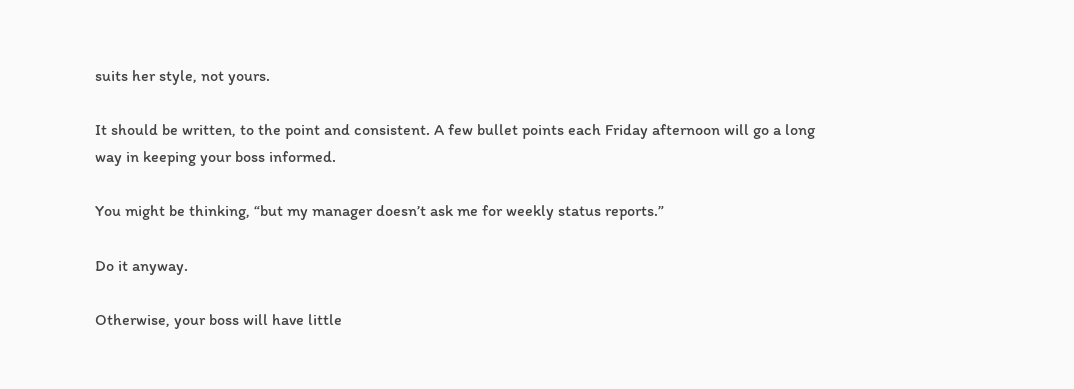suits her style, not yours.

It should be written, to the point and consistent. A few bullet points each Friday afternoon will go a long way in keeping your boss informed.

You might be thinking, “but my manager doesn’t ask me for weekly status reports.”

Do it anyway.

Otherwise, your boss will have little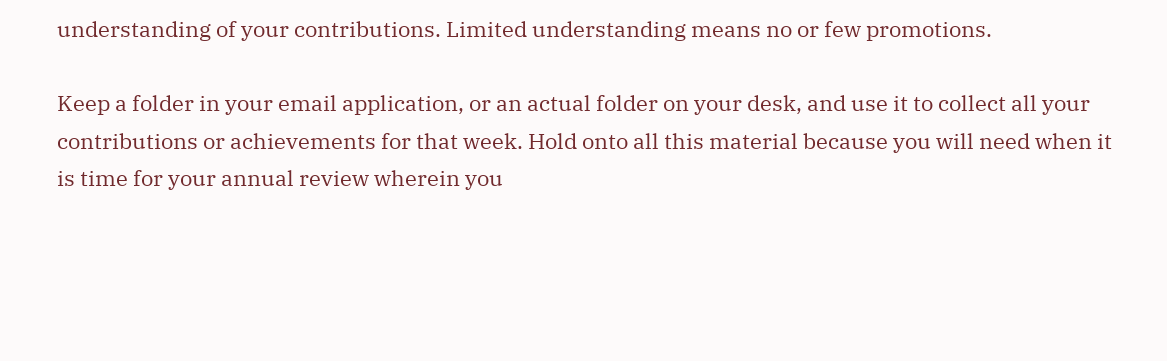understanding of your contributions. Limited understanding means no or few promotions.

Keep a folder in your email application, or an actual folder on your desk, and use it to collect all your contributions or achievements for that week. Hold onto all this material because you will need when it is time for your annual review wherein you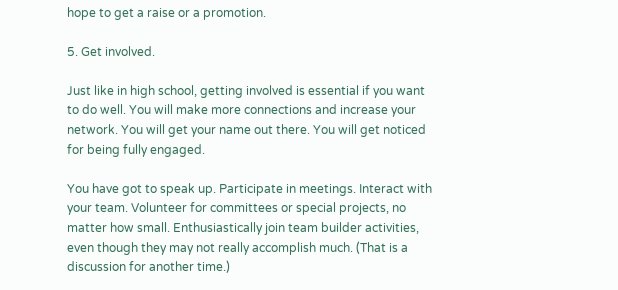hope to get a raise or a promotion.

5. Get involved.

Just like in high school, getting involved is essential if you want to do well. You will make more connections and increase your network. You will get your name out there. You will get noticed for being fully engaged.

You have got to speak up. Participate in meetings. Interact with your team. Volunteer for committees or special projects, no matter how small. Enthusiastically join team builder activities, even though they may not really accomplish much. (That is a discussion for another time.)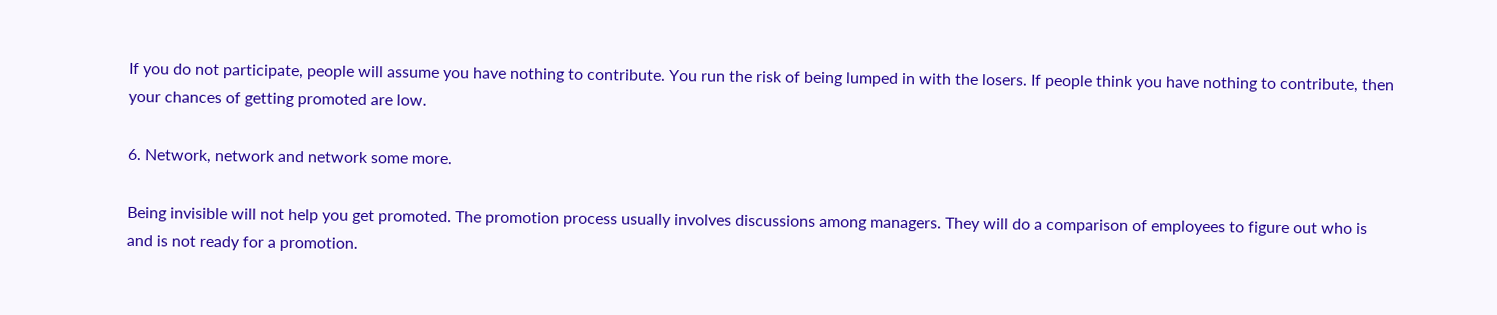If you do not participate, people will assume you have nothing to contribute. You run the risk of being lumped in with the losers. If people think you have nothing to contribute, then your chances of getting promoted are low.

6. Network, network and network some more.

Being invisible will not help you get promoted. The promotion process usually involves discussions among managers. They will do a comparison of employees to figure out who is and is not ready for a promotion.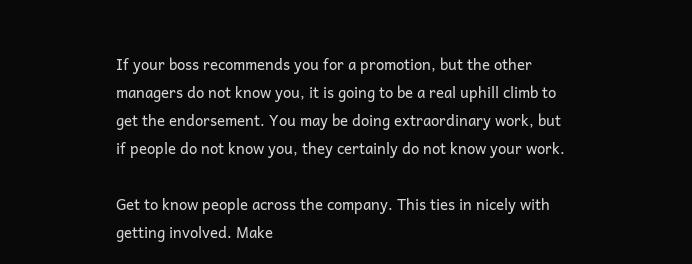If your boss recommends you for a promotion, but the other managers do not know you, it is going to be a real uphill climb to get the endorsement. You may be doing extraordinary work, but if people do not know you, they certainly do not know your work.

Get to know people across the company. This ties in nicely with getting involved. Make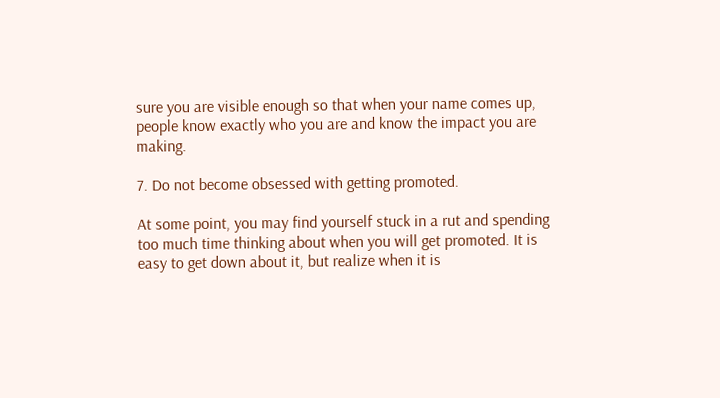sure you are visible enough so that when your name comes up, people know exactly who you are and know the impact you are making.

7. Do not become obsessed with getting promoted.

At some point, you may find yourself stuck in a rut and spending too much time thinking about when you will get promoted. It is easy to get down about it, but realize when it is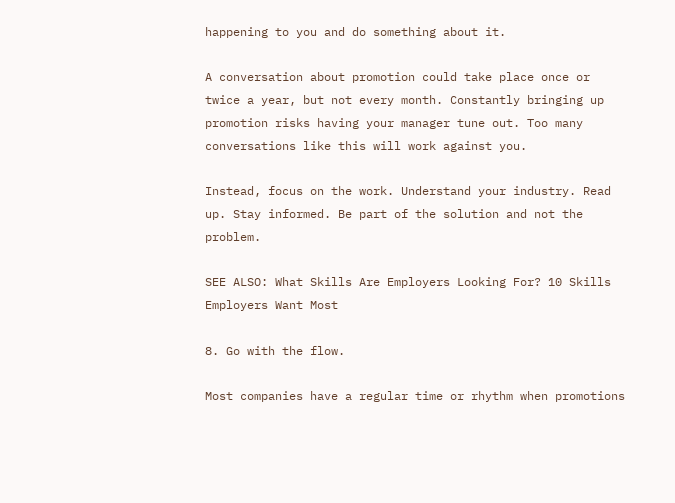happening to you and do something about it.

A conversation about promotion could take place once or twice a year, but not every month. Constantly bringing up promotion risks having your manager tune out. Too many conversations like this will work against you.

Instead, focus on the work. Understand your industry. Read up. Stay informed. Be part of the solution and not the problem.

SEE ALSO: What Skills Are Employers Looking For? 10 Skills Employers Want Most

8. Go with the flow.

Most companies have a regular time or rhythm when promotions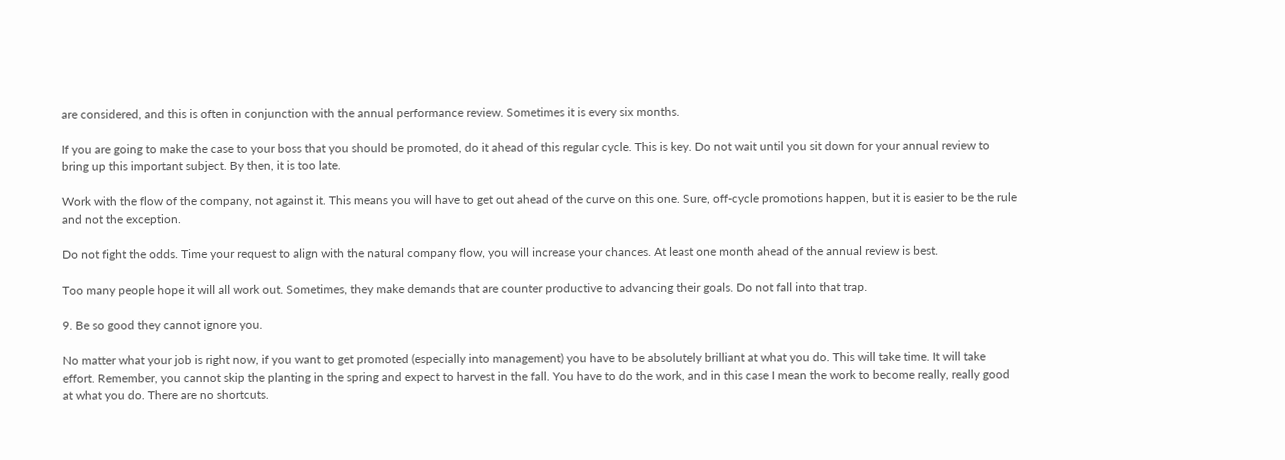are considered, and this is often in conjunction with the annual performance review. Sometimes it is every six months.

If you are going to make the case to your boss that you should be promoted, do it ahead of this regular cycle. This is key. Do not wait until you sit down for your annual review to bring up this important subject. By then, it is too late.

Work with the flow of the company, not against it. This means you will have to get out ahead of the curve on this one. Sure, off-cycle promotions happen, but it is easier to be the rule and not the exception.

Do not fight the odds. Time your request to align with the natural company flow, you will increase your chances. At least one month ahead of the annual review is best.

Too many people hope it will all work out. Sometimes, they make demands that are counter productive to advancing their goals. Do not fall into that trap.

9. Be so good they cannot ignore you.

No matter what your job is right now, if you want to get promoted (especially into management) you have to be absolutely brilliant at what you do. This will take time. It will take effort. Remember, you cannot skip the planting in the spring and expect to harvest in the fall. You have to do the work, and in this case I mean the work to become really, really good at what you do. There are no shortcuts.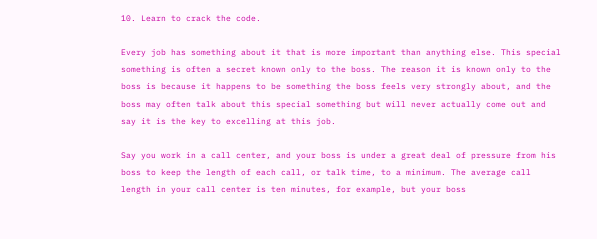10. Learn to crack the code.

Every job has something about it that is more important than anything else. This special something is often a secret known only to the boss. The reason it is known only to the boss is because it happens to be something the boss feels very strongly about, and the boss may often talk about this special something but will never actually come out and say it is the key to excelling at this job.

Say you work in a call center, and your boss is under a great deal of pressure from his boss to keep the length of each call, or talk time, to a minimum. The average call length in your call center is ten minutes, for example, but your boss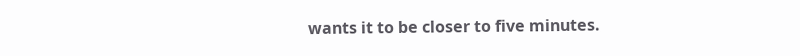wants it to be closer to five minutes.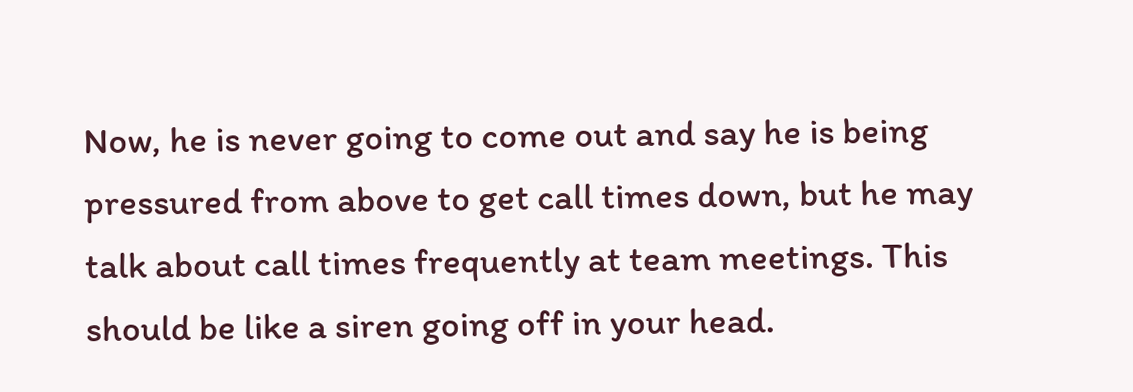Now, he is never going to come out and say he is being pressured from above to get call times down, but he may talk about call times frequently at team meetings. This should be like a siren going off in your head.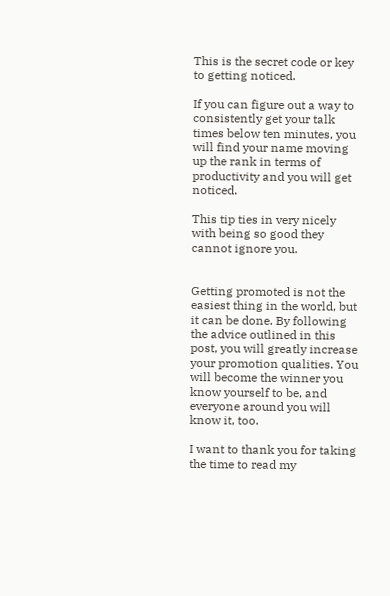This is the secret code or key to getting noticed.

If you can figure out a way to consistently get your talk times below ten minutes, you will find your name moving up the rank in terms of productivity and you will get noticed.

This tip ties in very nicely with being so good they cannot ignore you.


Getting promoted is not the easiest thing in the world, but it can be done. By following the advice outlined in this post, you will greatly increase your promotion qualities. You will become the winner you know yourself to be, and everyone around you will know it, too.

I want to thank you for taking the time to read my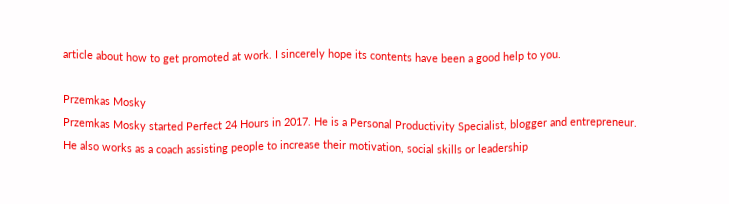article about how to get promoted at work. I sincerely hope its contents have been a good help to you.

Przemkas Mosky
Przemkas Mosky started Perfect 24 Hours in 2017. He is a Personal Productivity Specialist, blogger and entrepreneur. He also works as a coach assisting people to increase their motivation, social skills or leadership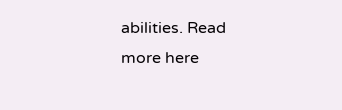abilities. Read more here